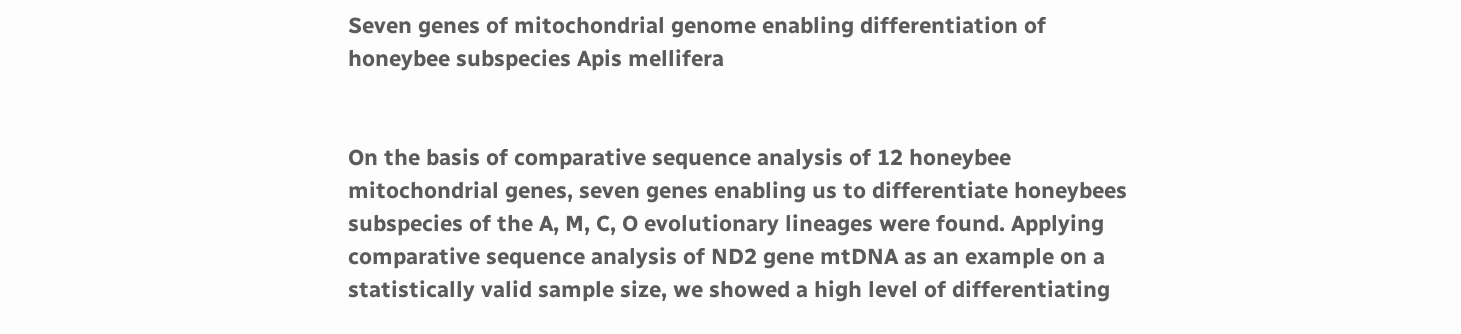Seven genes of mitochondrial genome enabling differentiation of honeybee subspecies Apis mellifera


On the basis of comparative sequence analysis of 12 honeybee mitochondrial genes, seven genes enabling us to differentiate honeybees subspecies of the A, M, C, O evolutionary lineages were found. Applying comparative sequence analysis of ND2 gene mtDNA as an example on a statistically valid sample size, we showed a high level of differentiating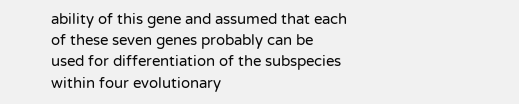ability of this gene and assumed that each of these seven genes probably can be used for differentiation of the subspecies within four evolutionary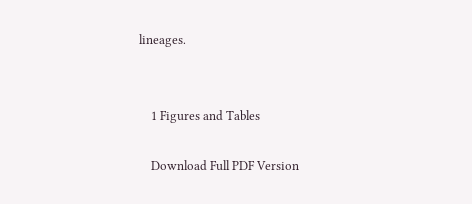lineages.


    1 Figures and Tables

    Download Full PDF Version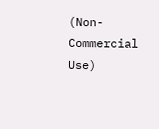(Non-Commercial Use)